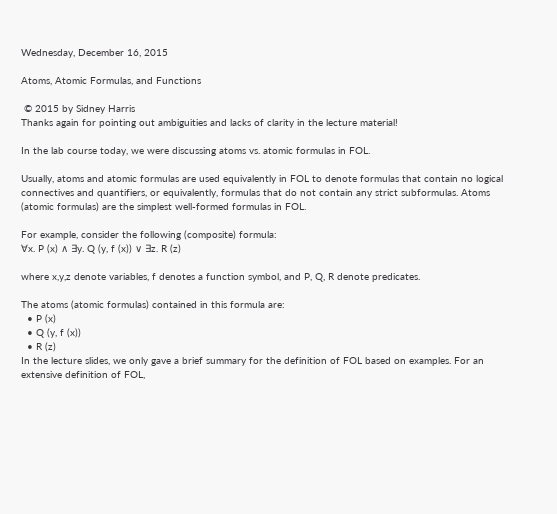Wednesday, December 16, 2015

Atoms, Atomic Formulas, and Functions

 © 2015 by Sidney Harris
Thanks again for pointing out ambiguities and lacks of clarity in the lecture material!

In the lab course today, we were discussing atoms vs. atomic formulas in FOL.

Usually, atoms and atomic formulas are used equivalently in FOL to denote formulas that contain no logical connectives and quantifiers, or equivalently, formulas that do not contain any strict subformulas. Atoms (atomic formulas) are the simplest well-formed formulas in FOL.

For example, consider the following (composite) formula:
∀x. P (x) ∧ ∃y. Q (y, f (x)) ∨ ∃z. R (z)

where x,y,z denote variables, f denotes a function symbol, and P, Q, R denote predicates.

The atoms (atomic formulas) contained in this formula are:
  • P (x)
  • Q (y, f (x))
  • R (z)
In the lecture slides, we only gave a brief summary for the definition of FOL based on examples. For an extensive definition of FOL,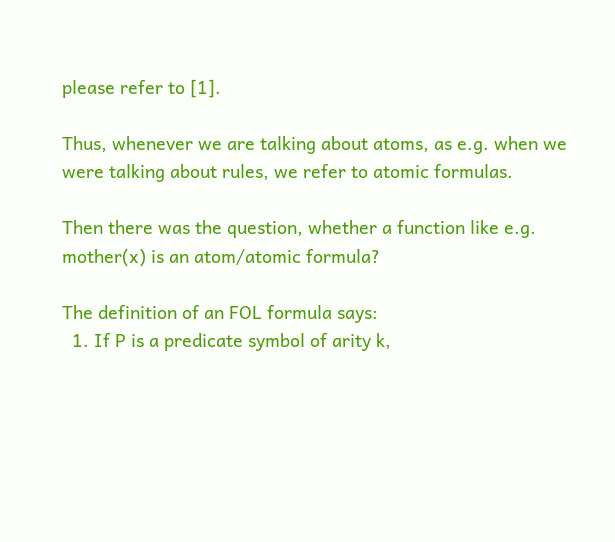please refer to [1].

Thus, whenever we are talking about atoms, as e.g. when we were talking about rules, we refer to atomic formulas.

Then there was the question, whether a function like e.g. mother(x) is an atom/atomic formula?

The definition of an FOL formula says:
  1. If P is a predicate symbol of arity k,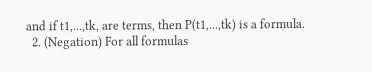and if t1,...,tk, are terms, then P(t1,...,tk) is a formula.
  2. (Negation) For all formulas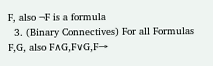F, also ¬F is a formula
  3. (Binary Connectives) For all Formulas F,G, also F∧G,F∨G,F→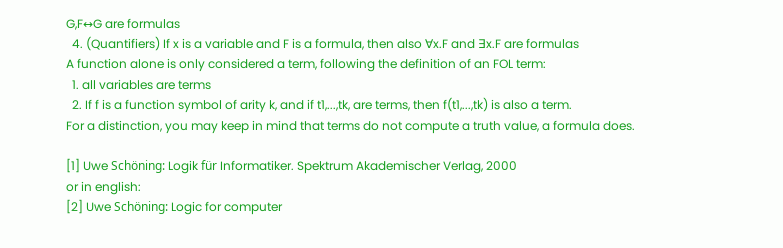G,F↔G are formulas
  4. (Quantifiers) If x is a variable and F is a formula, then also ∀x.F and ∃x.F are formulas
A function alone is only considered a term, following the definition of an FOL term:
  1. all variables are terms
  2. If f is a function symbol of arity k, and if t1,...,tk, are terms, then f(t1,...,tk) is also a term.
For a distinction, you may keep in mind that terms do not compute a truth value, a formula does.

[1] Uwe Schöning: Logik für Informatiker. Spektrum Akademischer Verlag, 2000
or in english:
[2] Uwe Schöning: Logic for computer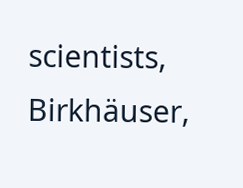scientists, Birkhäuser,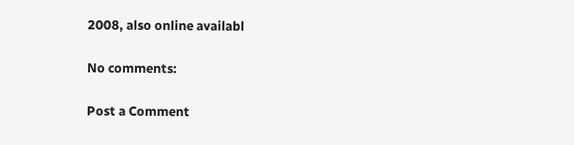2008, also online availabl

No comments:

Post a Comment